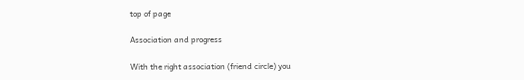top of page

Association and progress

With the right association (friend circle) you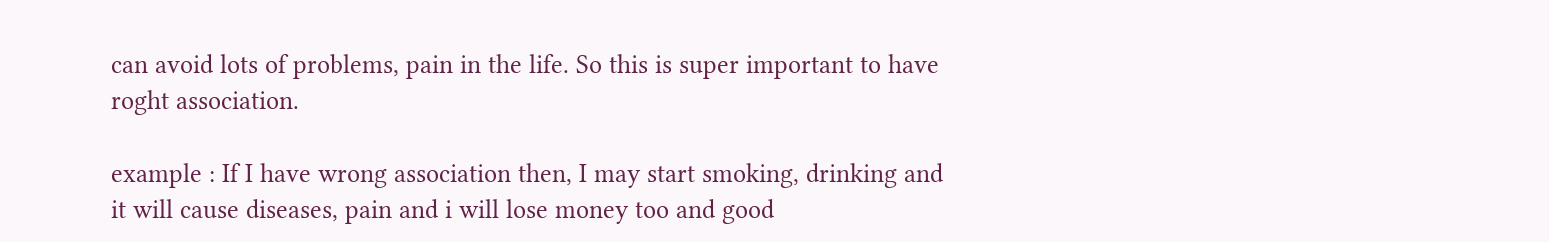can avoid lots of problems, pain in the life. So this is super important to have roght association.

example : If I have wrong association then, I may start smoking, drinking and it will cause diseases, pain and i will lose money too and good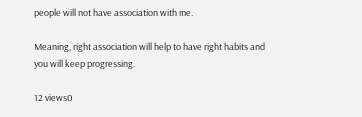people will not have association with me.

Meaning, right association will help to have right habits and you will keep progressing.

12 views0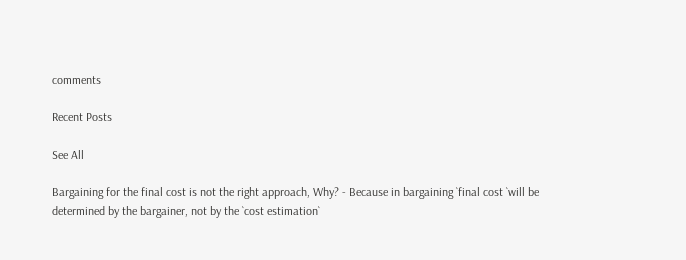comments

Recent Posts

See All

Bargaining for the final cost is not the right approach, Why? - Because in bargaining `final cost `will be determined by the bargainer, not by the `cost estimation`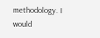methodology. I would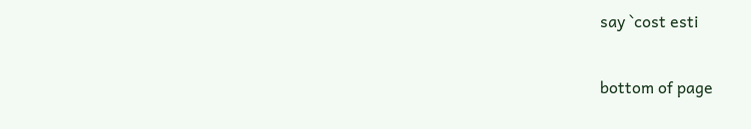say `cost esti

bottom of page